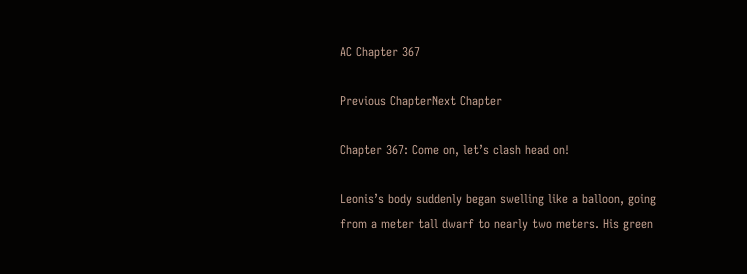AC Chapter 367

Previous ChapterNext Chapter

Chapter 367: Come on, let’s clash head on!

Leonis’s body suddenly began swelling like a balloon, going from a meter tall dwarf to nearly two meters. His green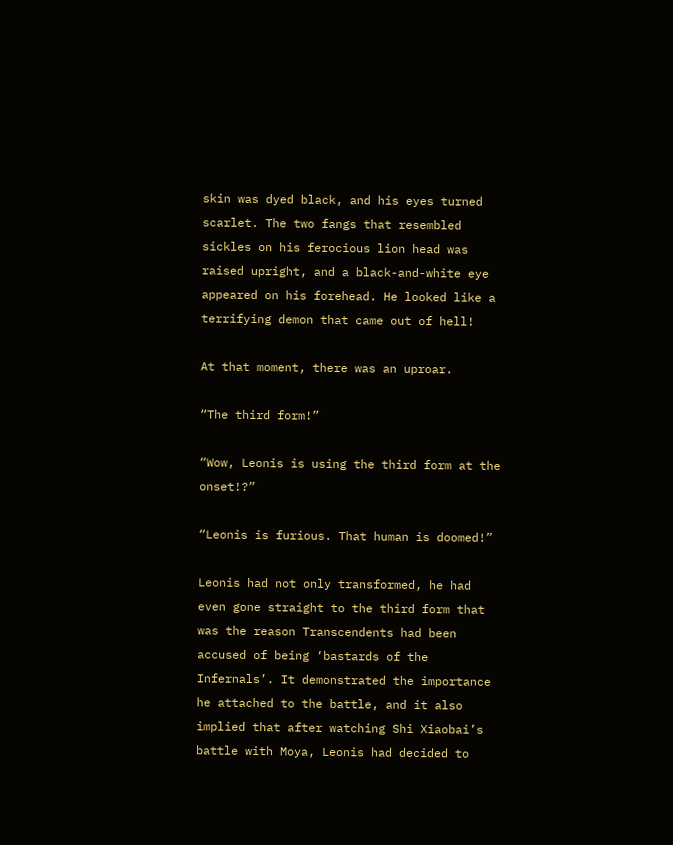skin was dyed black, and his eyes turned scarlet. The two fangs that resembled sickles on his ferocious lion head was raised upright, and a black-and-white eye appeared on his forehead. He looked like a terrifying demon that came out of hell!

At that moment, there was an uproar.

“The third form!”

“Wow, Leonis is using the third form at the onset!?”

“Leonis is furious. That human is doomed!”

Leonis had not only transformed, he had even gone straight to the third form that was the reason Transcendents had been accused of being ‘bastards of the Infernals’. It demonstrated the importance he attached to the battle, and it also implied that after watching Shi Xiaobai’s battle with Moya, Leonis had decided to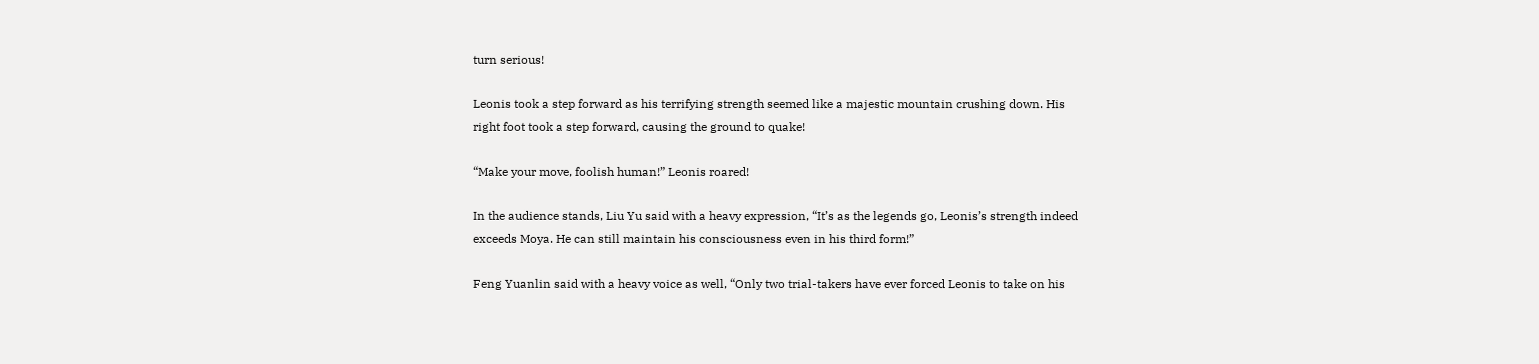turn serious!

Leonis took a step forward as his terrifying strength seemed like a majestic mountain crushing down. His right foot took a step forward, causing the ground to quake!

“Make your move, foolish human!” Leonis roared!

In the audience stands, Liu Yu said with a heavy expression, “It’s as the legends go, Leonis’s strength indeed exceeds Moya. He can still maintain his consciousness even in his third form!”

Feng Yuanlin said with a heavy voice as well, “Only two trial-takers have ever forced Leonis to take on his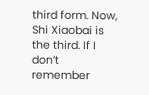third form. Now, Shi Xiaobai is the third. If I don’t remember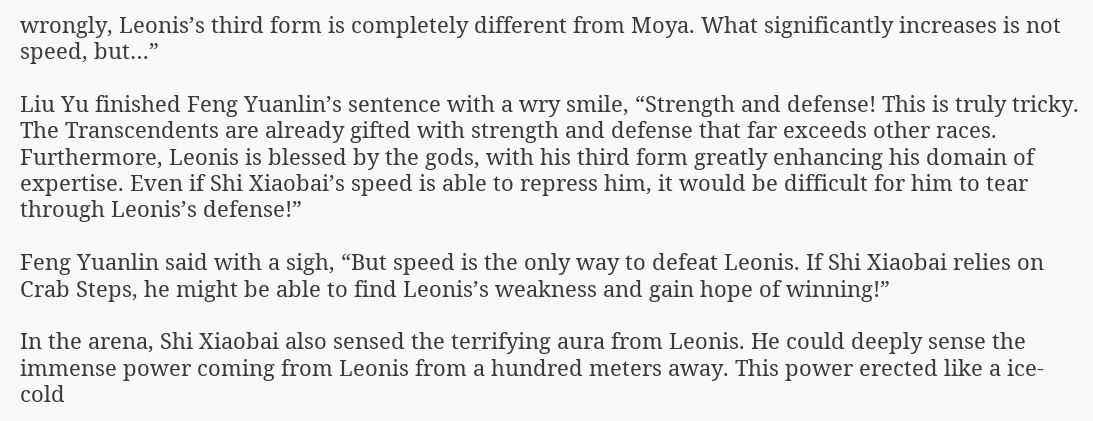wrongly, Leonis’s third form is completely different from Moya. What significantly increases is not speed, but…”

Liu Yu finished Feng Yuanlin’s sentence with a wry smile, “Strength and defense! This is truly tricky. The Transcendents are already gifted with strength and defense that far exceeds other races. Furthermore, Leonis is blessed by the gods, with his third form greatly enhancing his domain of expertise. Even if Shi Xiaobai’s speed is able to repress him, it would be difficult for him to tear through Leonis’s defense!”

Feng Yuanlin said with a sigh, “But speed is the only way to defeat Leonis. If Shi Xiaobai relies on Crab Steps, he might be able to find Leonis’s weakness and gain hope of winning!”

In the arena, Shi Xiaobai also sensed the terrifying aura from Leonis. He could deeply sense the immense power coming from Leonis from a hundred meters away. This power erected like a ice-cold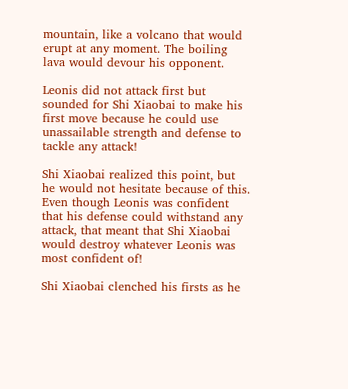mountain, like a volcano that would erupt at any moment. The boiling lava would devour his opponent.

Leonis did not attack first but sounded for Shi Xiaobai to make his first move because he could use unassailable strength and defense to tackle any attack!

Shi Xiaobai realized this point, but he would not hesitate because of this. Even though Leonis was confident that his defense could withstand any attack, that meant that Shi Xiaobai would destroy whatever Leonis was most confident of!

Shi Xiaobai clenched his firsts as he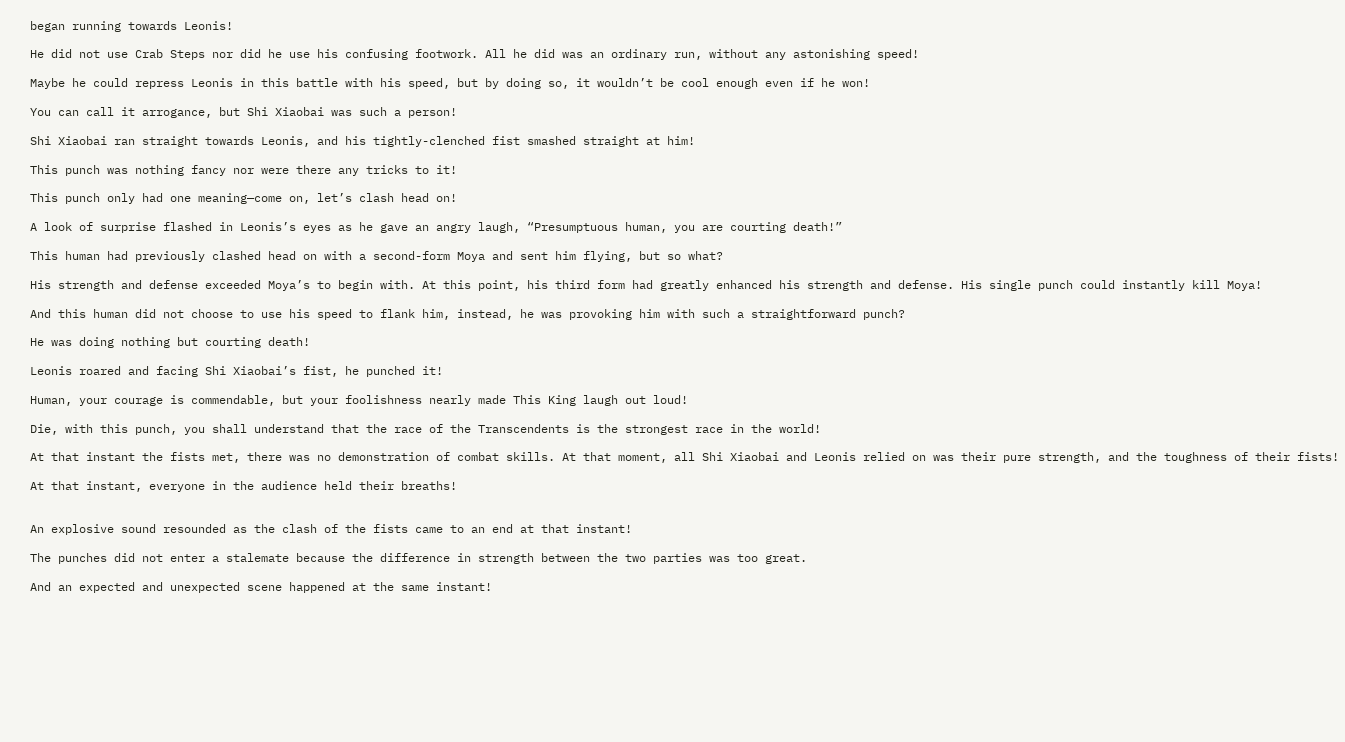began running towards Leonis!

He did not use Crab Steps nor did he use his confusing footwork. All he did was an ordinary run, without any astonishing speed!

Maybe he could repress Leonis in this battle with his speed, but by doing so, it wouldn’t be cool enough even if he won!

You can call it arrogance, but Shi Xiaobai was such a person!

Shi Xiaobai ran straight towards Leonis, and his tightly-clenched fist smashed straight at him!

This punch was nothing fancy nor were there any tricks to it!

This punch only had one meaning—come on, let’s clash head on!

A look of surprise flashed in Leonis’s eyes as he gave an angry laugh, “Presumptuous human, you are courting death!”

This human had previously clashed head on with a second-form Moya and sent him flying, but so what?

His strength and defense exceeded Moya’s to begin with. At this point, his third form had greatly enhanced his strength and defense. His single punch could instantly kill Moya!

And this human did not choose to use his speed to flank him, instead, he was provoking him with such a straightforward punch?

He was doing nothing but courting death!

Leonis roared and facing Shi Xiaobai’s fist, he punched it!

Human, your courage is commendable, but your foolishness nearly made This King laugh out loud!

Die, with this punch, you shall understand that the race of the Transcendents is the strongest race in the world!

At that instant the fists met, there was no demonstration of combat skills. At that moment, all Shi Xiaobai and Leonis relied on was their pure strength, and the toughness of their fists!

At that instant, everyone in the audience held their breaths!


An explosive sound resounded as the clash of the fists came to an end at that instant!

The punches did not enter a stalemate because the difference in strength between the two parties was too great.

And an expected and unexpected scene happened at the same instant!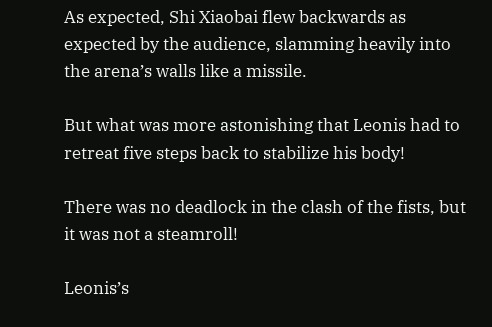As expected, Shi Xiaobai flew backwards as expected by the audience, slamming heavily into the arena’s walls like a missile.

But what was more astonishing that Leonis had to retreat five steps back to stabilize his body!

There was no deadlock in the clash of the fists, but it was not a steamroll!

Leonis’s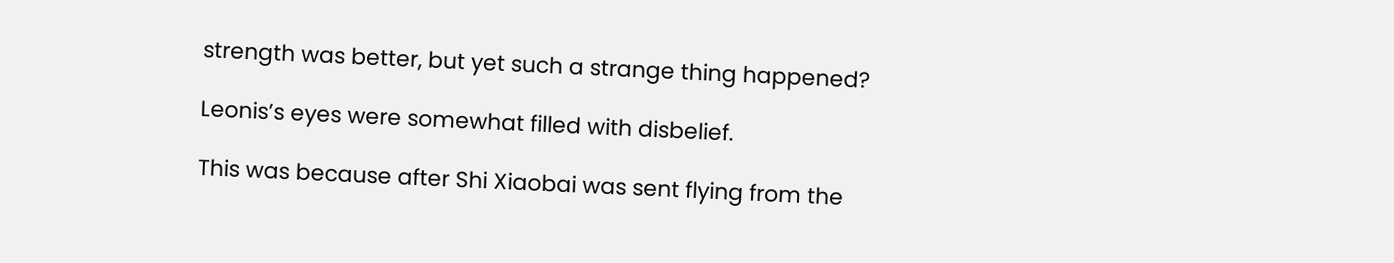strength was better, but yet such a strange thing happened?

Leonis’s eyes were somewhat filled with disbelief.

This was because after Shi Xiaobai was sent flying from the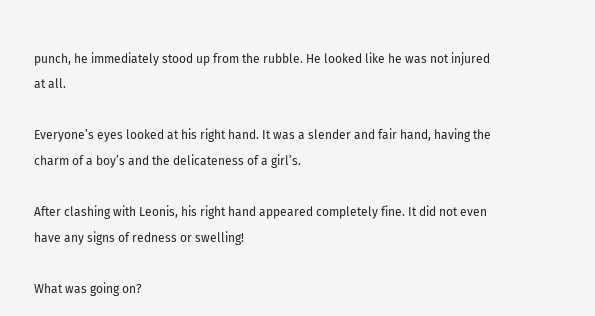punch, he immediately stood up from the rubble. He looked like he was not injured at all.

Everyone’s eyes looked at his right hand. It was a slender and fair hand, having the charm of a boy’s and the delicateness of a girl’s.

After clashing with Leonis, his right hand appeared completely fine. It did not even have any signs of redness or swelling!

What was going on?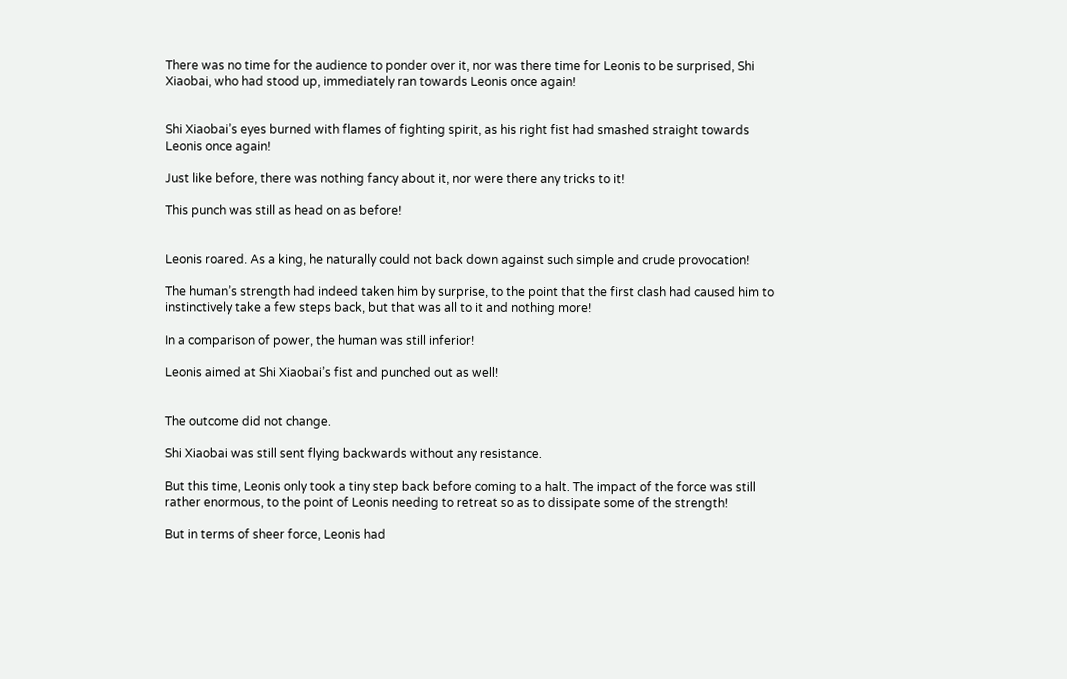There was no time for the audience to ponder over it, nor was there time for Leonis to be surprised, Shi Xiaobai, who had stood up, immediately ran towards Leonis once again!


Shi Xiaobai’s eyes burned with flames of fighting spirit, as his right fist had smashed straight towards Leonis once again!

Just like before, there was nothing fancy about it, nor were there any tricks to it!

This punch was still as head on as before!


Leonis roared. As a king, he naturally could not back down against such simple and crude provocation!

The human’s strength had indeed taken him by surprise, to the point that the first clash had caused him to instinctively take a few steps back, but that was all to it and nothing more!

In a comparison of power, the human was still inferior!

Leonis aimed at Shi Xiaobai’s fist and punched out as well!


The outcome did not change.

Shi Xiaobai was still sent flying backwards without any resistance.

But this time, Leonis only took a tiny step back before coming to a halt. The impact of the force was still rather enormous, to the point of Leonis needing to retreat so as to dissipate some of the strength!

But in terms of sheer force, Leonis had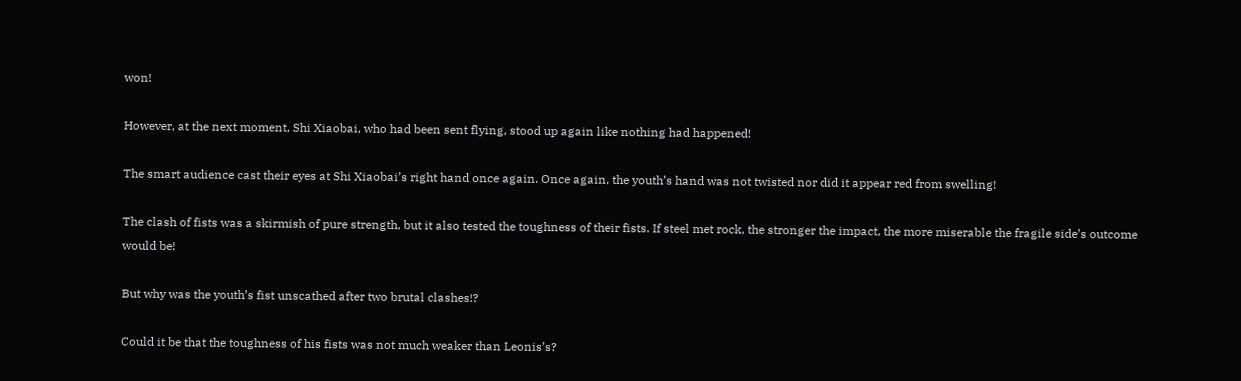won!

However, at the next moment, Shi Xiaobai, who had been sent flying, stood up again like nothing had happened!

The smart audience cast their eyes at Shi Xiaobai’s right hand once again. Once again, the youth’s hand was not twisted nor did it appear red from swelling!

The clash of fists was a skirmish of pure strength, but it also tested the toughness of their fists. If steel met rock, the stronger the impact, the more miserable the fragile side’s outcome would be!

But why was the youth’s fist unscathed after two brutal clashes!?

Could it be that the toughness of his fists was not much weaker than Leonis’s?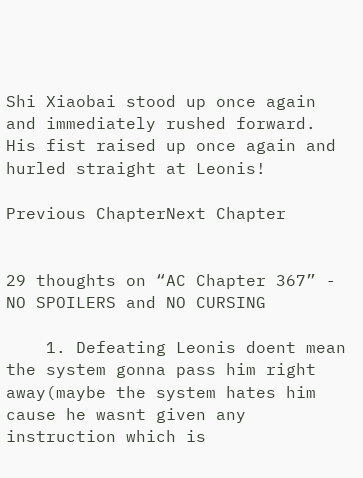Shi Xiaobai stood up once again and immediately rushed forward. His fist raised up once again and hurled straight at Leonis!

Previous ChapterNext Chapter


29 thoughts on “AC Chapter 367” - NO SPOILERS and NO CURSING

    1. Defeating Leonis doent mean the system gonna pass him right away(maybe the system hates him cause he wasnt given any instruction which is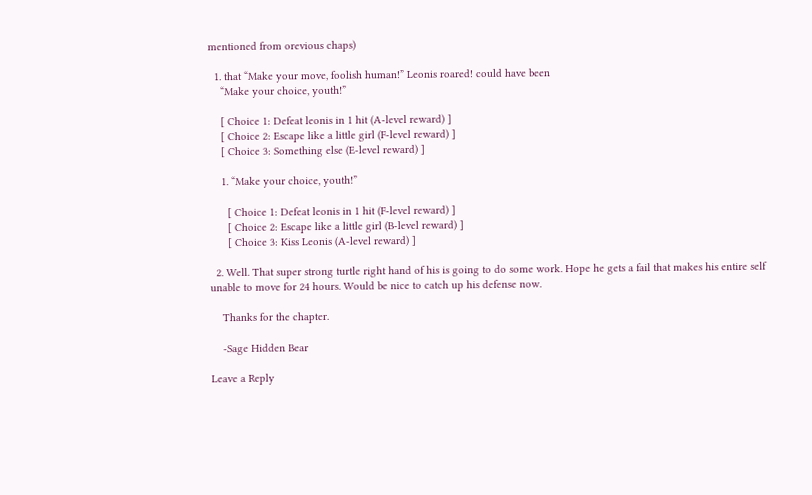mentioned from orevious chaps)

  1. that “Make your move, foolish human!” Leonis roared! could have been
    “Make your choice, youth!”

    [ Choice 1: Defeat leonis in 1 hit (A-level reward) ]
    [ Choice 2: Escape like a little girl (F-level reward) ]
    [ Choice 3: Something else (E-level reward) ]

    1. “Make your choice, youth!”

      [ Choice 1: Defeat leonis in 1 hit (F-level reward) ]
      [ Choice 2: Escape like a little girl (B-level reward) ]
      [ Choice 3: Kiss Leonis (A-level reward) ]

  2. Well. That super strong turtle right hand of his is going to do some work. Hope he gets a fail that makes his entire self unable to move for 24 hours. Would be nice to catch up his defense now.

    Thanks for the chapter.

    -Sage Hidden Bear

Leave a Reply